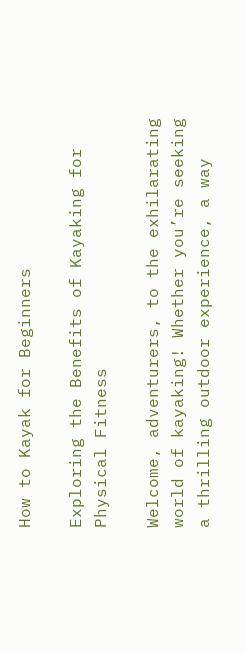How to Kayak for Beginners

Exploring the Benefits of Kayaking for Physical Fitness

Welcome, adventurers, to the exhilarating world of kayaking! Whether you’re seeking a thrilling outdoor experience, a way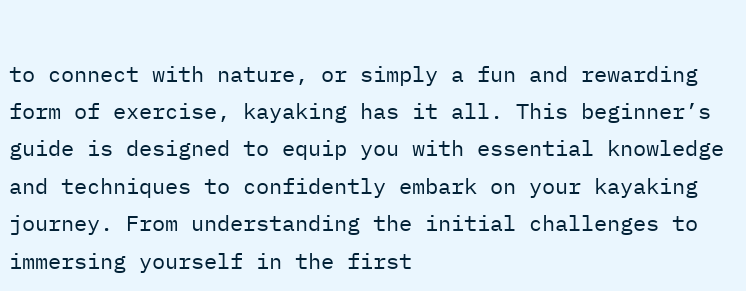to connect with nature, or simply a fun and rewarding form of exercise, kayaking has it all. This beginner’s guide is designed to equip you with essential knowledge and techniques to confidently embark on your kayaking journey. From understanding the initial challenges to immersing yourself in the first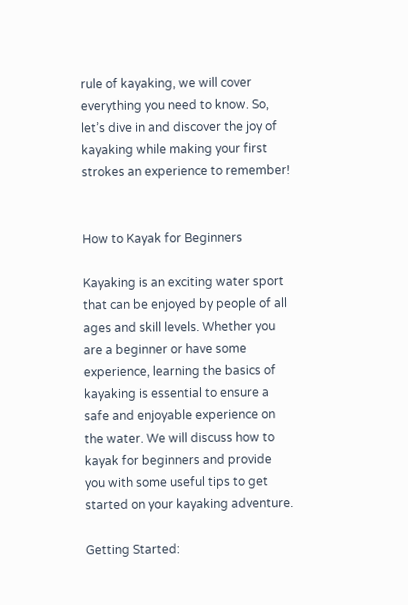rule of kayaking, we will cover everything you need to know. So, let’s dive in and discover the joy of kayaking while making your first strokes an experience to remember!


How to Kayak for Beginners

Kayaking is an exciting water sport that can be enjoyed by people of all ages and skill levels. Whether you are a beginner or have some experience, learning the basics of kayaking is essential to ensure a safe and enjoyable experience on the water. We will discuss how to kayak for beginners and provide you with some useful tips to get started on your kayaking adventure.

Getting Started: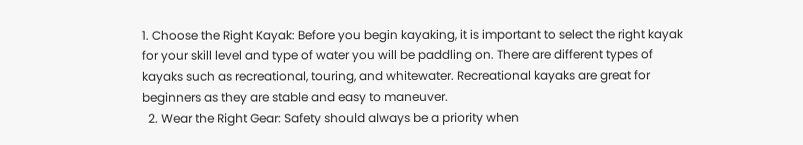1. Choose the Right Kayak: Before you begin kayaking, it is important to select the right kayak for your skill level and type of water you will be paddling on. There are different types of kayaks such as recreational, touring, and whitewater. Recreational kayaks are great for beginners as they are stable and easy to maneuver.
  2. Wear the Right Gear: Safety should always be a priority when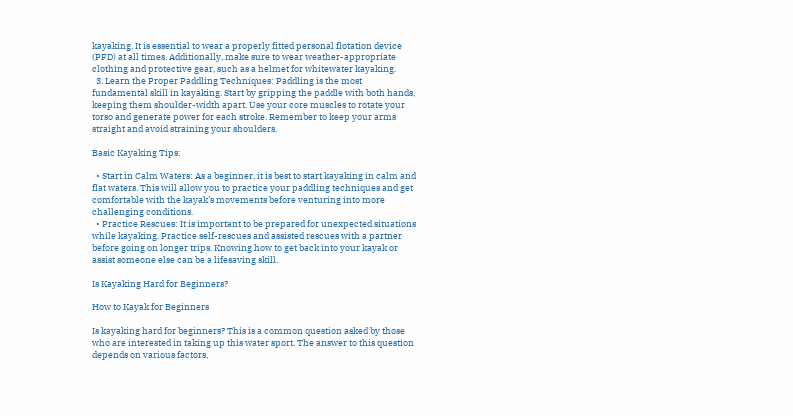kayaking. It is essential to wear a properly fitted personal flotation device (PFD) at all times. Additionally, make sure to wear weather-appropriate clothing and protective gear, such as a helmet for whitewater kayaking.
  3. Learn the Proper Paddling Techniques: Paddling is the most fundamental skill in kayaking. Start by gripping the paddle with both hands, keeping them shoulder-width apart. Use your core muscles to rotate your torso and generate power for each stroke. Remember to keep your arms straight and avoid straining your shoulders.

Basic Kayaking Tips:

  • Start in Calm Waters: As a beginner, it is best to start kayaking in calm and flat waters. This will allow you to practice your paddling techniques and get comfortable with the kayak’s movements before venturing into more challenging conditions.
  • Practice Rescues: It is important to be prepared for unexpected situations while kayaking. Practice self-rescues and assisted rescues with a partner before going on longer trips. Knowing how to get back into your kayak or assist someone else can be a lifesaving skill.

Is Kayaking Hard for Beginners?

How to Kayak for Beginners

Is kayaking hard for beginners? This is a common question asked by those who are interested in taking up this water sport. The answer to this question depends on various factors,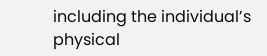including the individual’s physical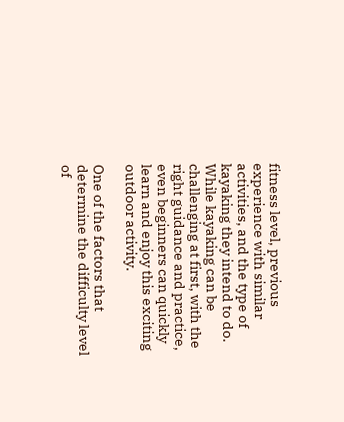fitness level, previous experience with similar activities, and the type of kayaking they intend to do. While kayaking can be challenging at first, with the right guidance and practice, even beginners can quickly learn and enjoy this exciting outdoor activity.

One of the factors that determine the difficulty level of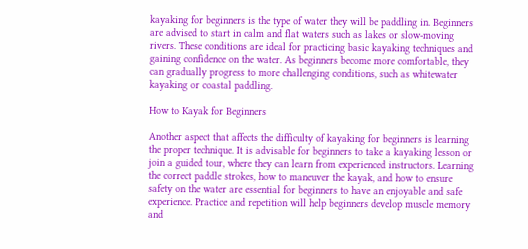kayaking for beginners is the type of water they will be paddling in. Beginners are advised to start in calm and flat waters such as lakes or slow-moving rivers. These conditions are ideal for practicing basic kayaking techniques and gaining confidence on the water. As beginners become more comfortable, they can gradually progress to more challenging conditions, such as whitewater kayaking or coastal paddling.

How to Kayak for Beginners

Another aspect that affects the difficulty of kayaking for beginners is learning the proper technique. It is advisable for beginners to take a kayaking lesson or join a guided tour, where they can learn from experienced instructors. Learning the correct paddle strokes, how to maneuver the kayak, and how to ensure safety on the water are essential for beginners to have an enjoyable and safe experience. Practice and repetition will help beginners develop muscle memory and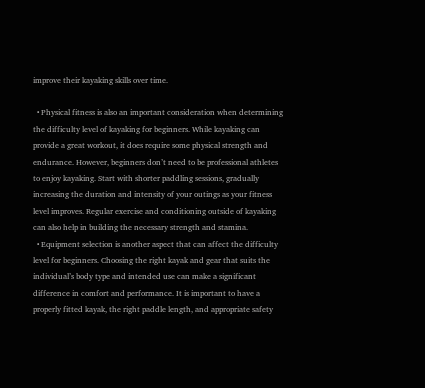improve their kayaking skills over time.

  • Physical fitness is also an important consideration when determining the difficulty level of kayaking for beginners. While kayaking can provide a great workout, it does require some physical strength and endurance. However, beginners don’t need to be professional athletes to enjoy kayaking. Start with shorter paddling sessions, gradually increasing the duration and intensity of your outings as your fitness level improves. Regular exercise and conditioning outside of kayaking can also help in building the necessary strength and stamina.
  • Equipment selection is another aspect that can affect the difficulty level for beginners. Choosing the right kayak and gear that suits the individual’s body type and intended use can make a significant difference in comfort and performance. It is important to have a properly fitted kayak, the right paddle length, and appropriate safety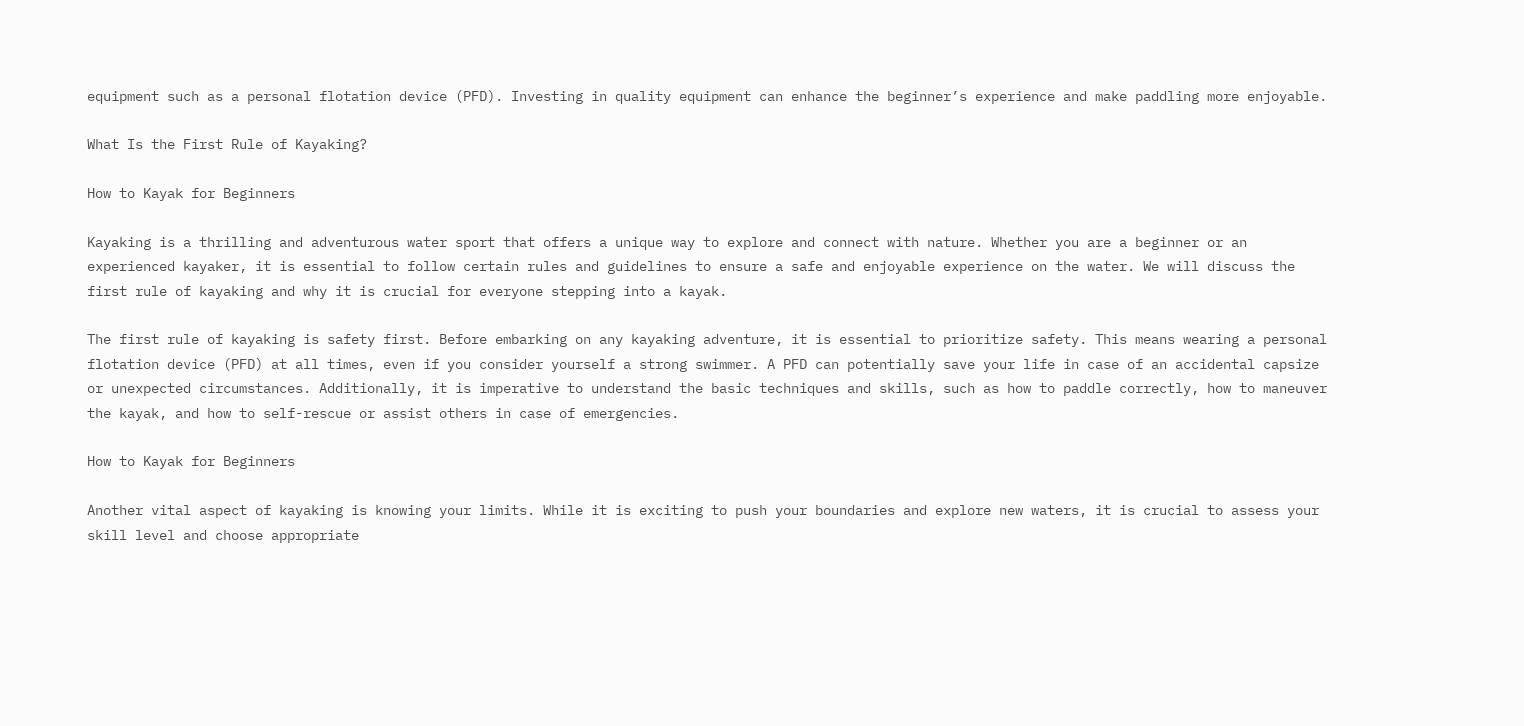equipment such as a personal flotation device (PFD). Investing in quality equipment can enhance the beginner’s experience and make paddling more enjoyable.

What Is the First Rule of Kayaking?

How to Kayak for Beginners

Kayaking is a thrilling and adventurous water sport that offers a unique way to explore and connect with nature. Whether you are a beginner or an experienced kayaker, it is essential to follow certain rules and guidelines to ensure a safe and enjoyable experience on the water. We will discuss the first rule of kayaking and why it is crucial for everyone stepping into a kayak.

The first rule of kayaking is safety first. Before embarking on any kayaking adventure, it is essential to prioritize safety. This means wearing a personal flotation device (PFD) at all times, even if you consider yourself a strong swimmer. A PFD can potentially save your life in case of an accidental capsize or unexpected circumstances. Additionally, it is imperative to understand the basic techniques and skills, such as how to paddle correctly, how to maneuver the kayak, and how to self-rescue or assist others in case of emergencies.

How to Kayak for Beginners

Another vital aspect of kayaking is knowing your limits. While it is exciting to push your boundaries and explore new waters, it is crucial to assess your skill level and choose appropriate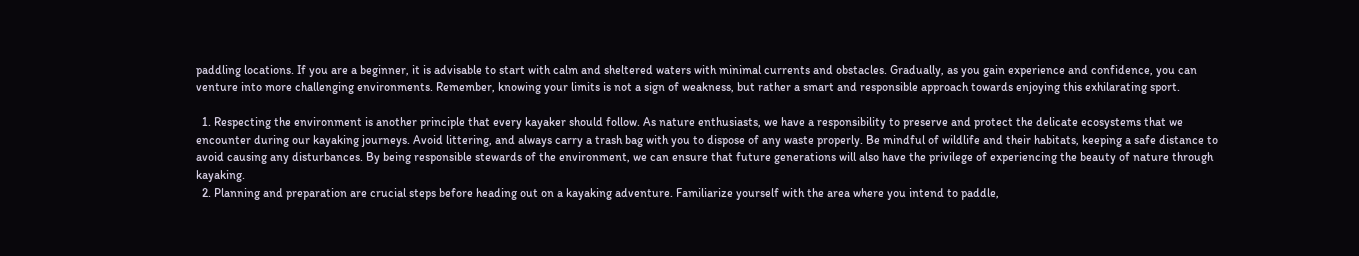paddling locations. If you are a beginner, it is advisable to start with calm and sheltered waters with minimal currents and obstacles. Gradually, as you gain experience and confidence, you can venture into more challenging environments. Remember, knowing your limits is not a sign of weakness, but rather a smart and responsible approach towards enjoying this exhilarating sport.

  1. Respecting the environment is another principle that every kayaker should follow. As nature enthusiasts, we have a responsibility to preserve and protect the delicate ecosystems that we encounter during our kayaking journeys. Avoid littering, and always carry a trash bag with you to dispose of any waste properly. Be mindful of wildlife and their habitats, keeping a safe distance to avoid causing any disturbances. By being responsible stewards of the environment, we can ensure that future generations will also have the privilege of experiencing the beauty of nature through kayaking.
  2. Planning and preparation are crucial steps before heading out on a kayaking adventure. Familiarize yourself with the area where you intend to paddle,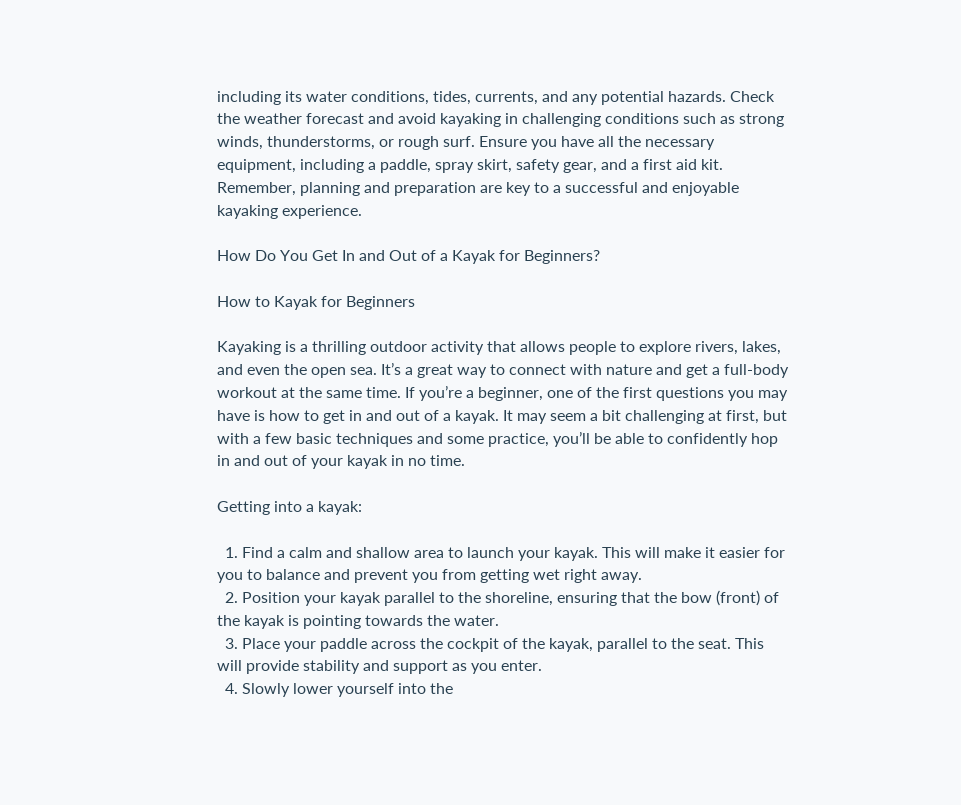including its water conditions, tides, currents, and any potential hazards. Check the weather forecast and avoid kayaking in challenging conditions such as strong winds, thunderstorms, or rough surf. Ensure you have all the necessary equipment, including a paddle, spray skirt, safety gear, and a first aid kit. Remember, planning and preparation are key to a successful and enjoyable kayaking experience.

How Do You Get In and Out of a Kayak for Beginners?

How to Kayak for Beginners

Kayaking is a thrilling outdoor activity that allows people to explore rivers, lakes, and even the open sea. It’s a great way to connect with nature and get a full-body workout at the same time. If you’re a beginner, one of the first questions you may have is how to get in and out of a kayak. It may seem a bit challenging at first, but with a few basic techniques and some practice, you’ll be able to confidently hop in and out of your kayak in no time.

Getting into a kayak:

  1. Find a calm and shallow area to launch your kayak. This will make it easier for you to balance and prevent you from getting wet right away.
  2. Position your kayak parallel to the shoreline, ensuring that the bow (front) of the kayak is pointing towards the water.
  3. Place your paddle across the cockpit of the kayak, parallel to the seat. This will provide stability and support as you enter.
  4. Slowly lower yourself into the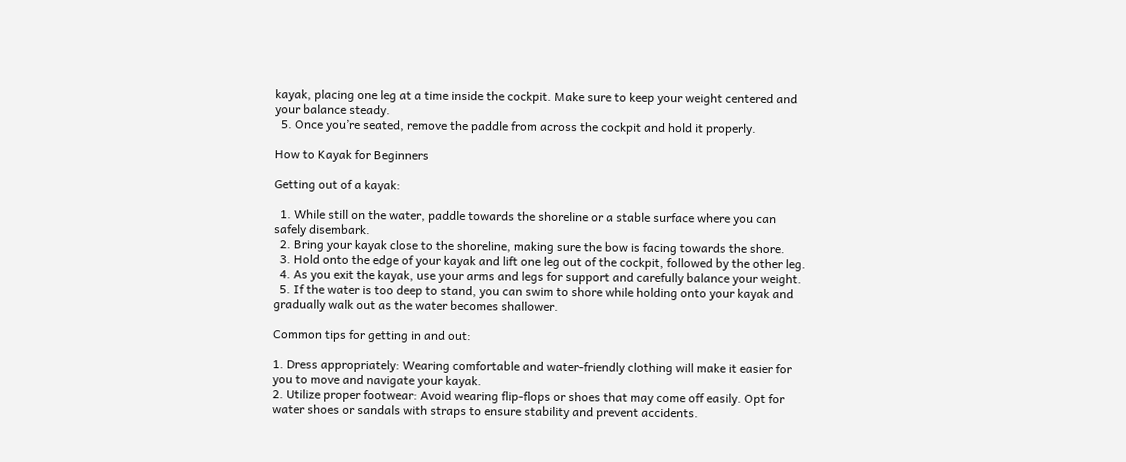kayak, placing one leg at a time inside the cockpit. Make sure to keep your weight centered and your balance steady.
  5. Once you’re seated, remove the paddle from across the cockpit and hold it properly.

How to Kayak for Beginners

Getting out of a kayak:

  1. While still on the water, paddle towards the shoreline or a stable surface where you can safely disembark.
  2. Bring your kayak close to the shoreline, making sure the bow is facing towards the shore.
  3. Hold onto the edge of your kayak and lift one leg out of the cockpit, followed by the other leg.
  4. As you exit the kayak, use your arms and legs for support and carefully balance your weight.
  5. If the water is too deep to stand, you can swim to shore while holding onto your kayak and gradually walk out as the water becomes shallower.

Common tips for getting in and out:

1. Dress appropriately: Wearing comfortable and water-friendly clothing will make it easier for you to move and navigate your kayak.
2. Utilize proper footwear: Avoid wearing flip-flops or shoes that may come off easily. Opt for water shoes or sandals with straps to ensure stability and prevent accidents.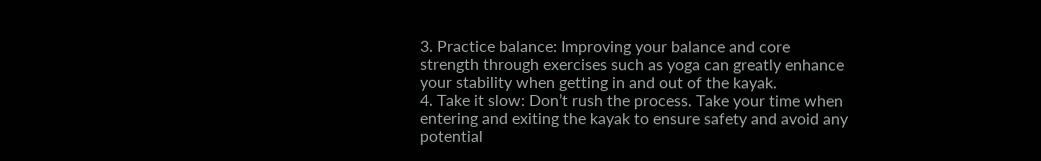3. Practice balance: Improving your balance and core strength through exercises such as yoga can greatly enhance your stability when getting in and out of the kayak.
4. Take it slow: Don’t rush the process. Take your time when entering and exiting the kayak to ensure safety and avoid any potential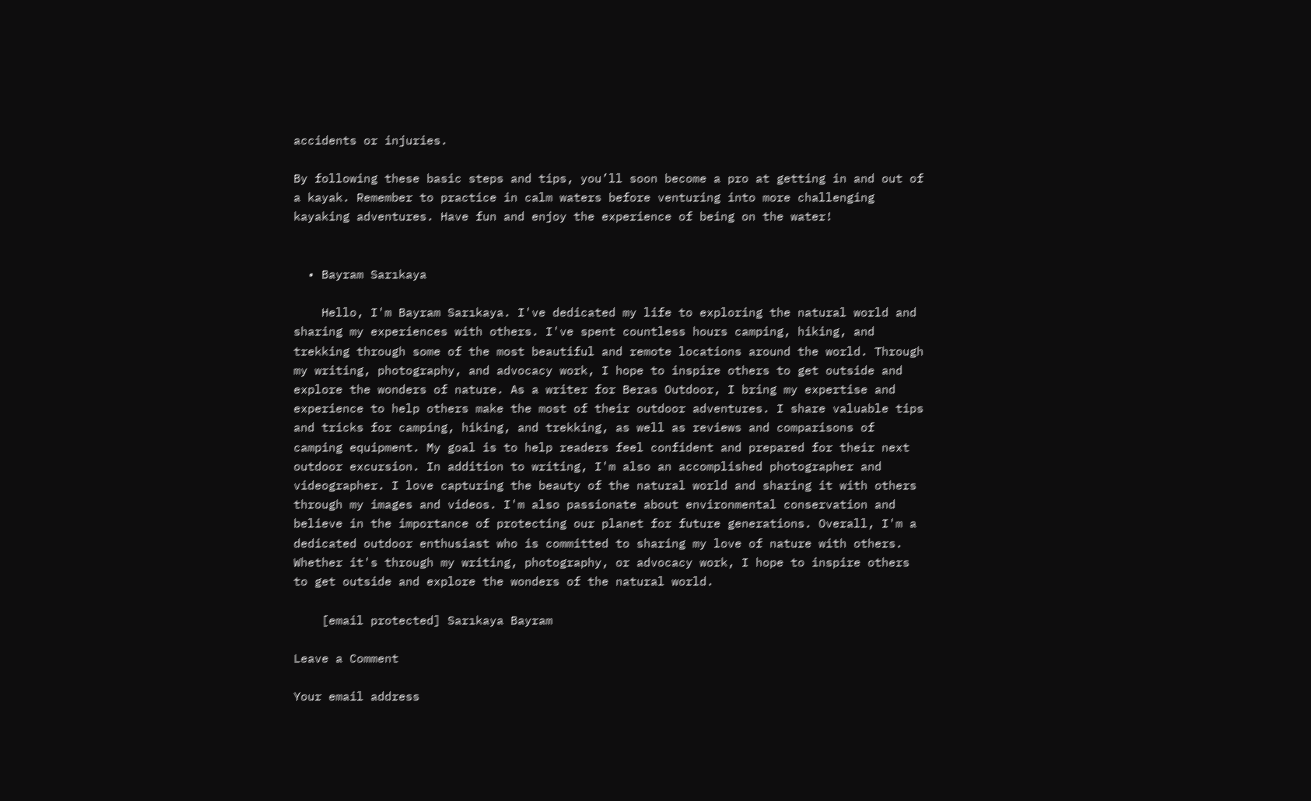accidents or injuries.

By following these basic steps and tips, you’ll soon become a pro at getting in and out of a kayak. Remember to practice in calm waters before venturing into more challenging kayaking adventures. Have fun and enjoy the experience of being on the water!


  • Bayram Sarıkaya

    Hello, I'm Bayram Sarıkaya. I've dedicated my life to exploring the natural world and sharing my experiences with others. I've spent countless hours camping, hiking, and trekking through some of the most beautiful and remote locations around the world. Through my writing, photography, and advocacy work, I hope to inspire others to get outside and explore the wonders of nature. As a writer for Beras Outdoor, I bring my expertise and experience to help others make the most of their outdoor adventures. I share valuable tips and tricks for camping, hiking, and trekking, as well as reviews and comparisons of camping equipment. My goal is to help readers feel confident and prepared for their next outdoor excursion. In addition to writing, I'm also an accomplished photographer and videographer. I love capturing the beauty of the natural world and sharing it with others through my images and videos. I'm also passionate about environmental conservation and believe in the importance of protecting our planet for future generations. Overall, I'm a dedicated outdoor enthusiast who is committed to sharing my love of nature with others. Whether it's through my writing, photography, or advocacy work, I hope to inspire others to get outside and explore the wonders of the natural world.

    [email protected] Sarıkaya Bayram

Leave a Comment

Your email address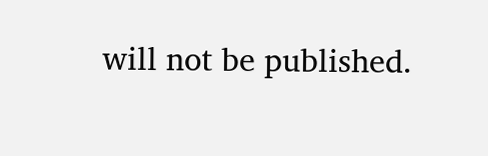will not be published.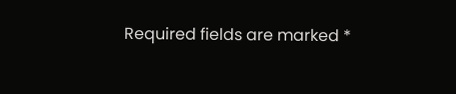Required fields are marked *